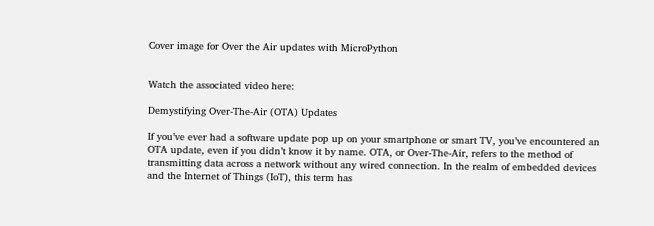Cover image for Over the Air updates with MicroPython


Watch the associated video here:

Demystifying Over-The-Air (OTA) Updates

If you’ve ever had a software update pop up on your smartphone or smart TV, you’ve encountered an OTA update, even if you didn’t know it by name. OTA, or Over-The-Air, refers to the method of transmitting data across a network without any wired connection. In the realm of embedded devices and the Internet of Things (IoT), this term has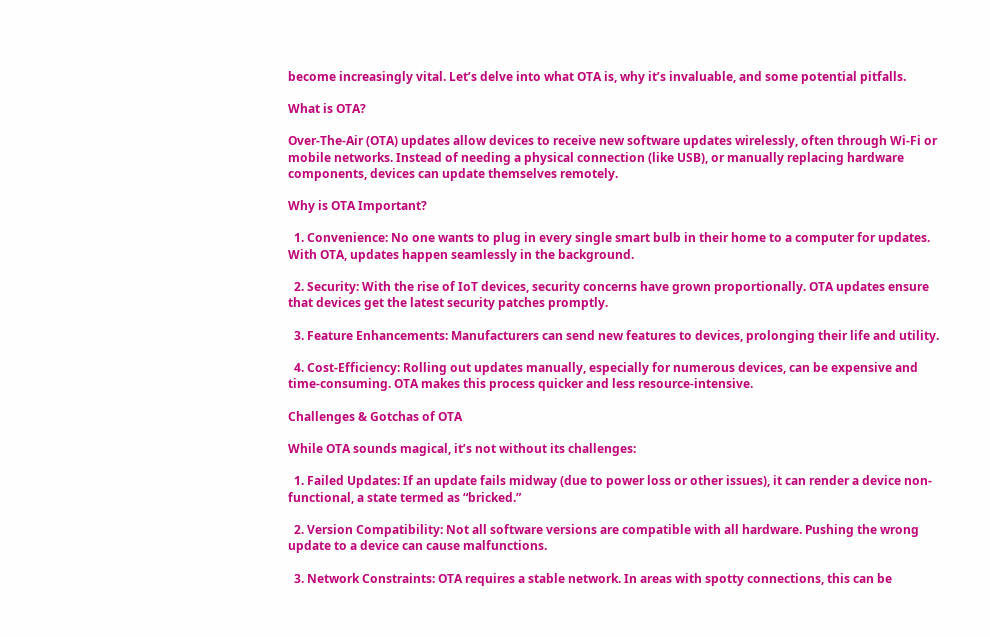become increasingly vital. Let’s delve into what OTA is, why it’s invaluable, and some potential pitfalls.

What is OTA?

Over-The-Air (OTA) updates allow devices to receive new software updates wirelessly, often through Wi-Fi or mobile networks. Instead of needing a physical connection (like USB), or manually replacing hardware components, devices can update themselves remotely.

Why is OTA Important?

  1. Convenience: No one wants to plug in every single smart bulb in their home to a computer for updates. With OTA, updates happen seamlessly in the background.

  2. Security: With the rise of IoT devices, security concerns have grown proportionally. OTA updates ensure that devices get the latest security patches promptly.

  3. Feature Enhancements: Manufacturers can send new features to devices, prolonging their life and utility.

  4. Cost-Efficiency: Rolling out updates manually, especially for numerous devices, can be expensive and time-consuming. OTA makes this process quicker and less resource-intensive.

Challenges & Gotchas of OTA

While OTA sounds magical, it’s not without its challenges:

  1. Failed Updates: If an update fails midway (due to power loss or other issues), it can render a device non-functional, a state termed as “bricked.”

  2. Version Compatibility: Not all software versions are compatible with all hardware. Pushing the wrong update to a device can cause malfunctions.

  3. Network Constraints: OTA requires a stable network. In areas with spotty connections, this can be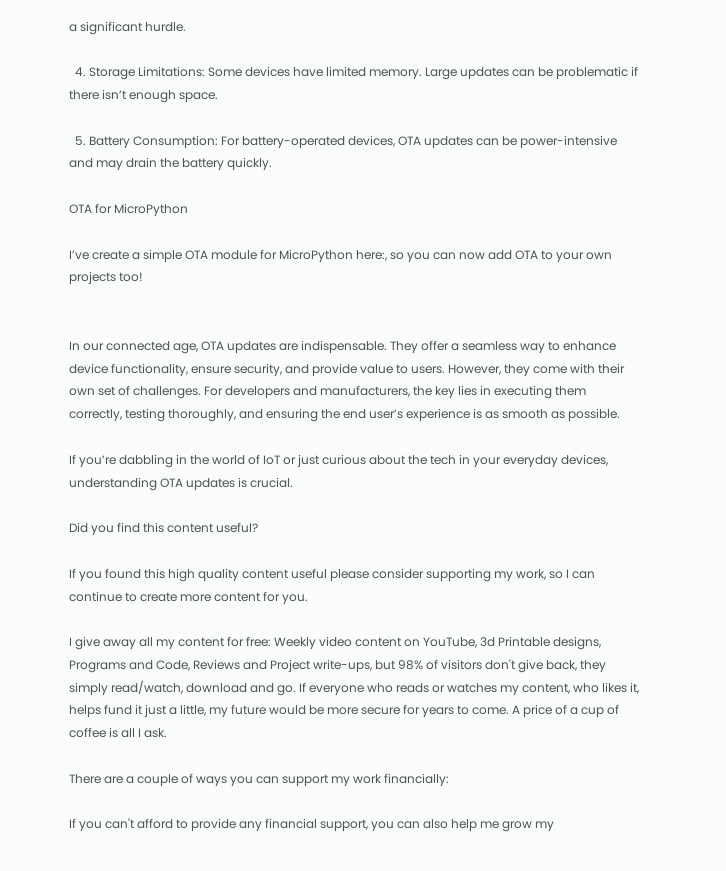a significant hurdle.

  4. Storage Limitations: Some devices have limited memory. Large updates can be problematic if there isn’t enough space.

  5. Battery Consumption: For battery-operated devices, OTA updates can be power-intensive and may drain the battery quickly.

OTA for MicroPython

I’ve create a simple OTA module for MicroPython here:, so you can now add OTA to your own projects too!


In our connected age, OTA updates are indispensable. They offer a seamless way to enhance device functionality, ensure security, and provide value to users. However, they come with their own set of challenges. For developers and manufacturers, the key lies in executing them correctly, testing thoroughly, and ensuring the end user’s experience is as smooth as possible.

If you’re dabbling in the world of IoT or just curious about the tech in your everyday devices, understanding OTA updates is crucial.

Did you find this content useful?

If you found this high quality content useful please consider supporting my work, so I can continue to create more content for you.

I give away all my content for free: Weekly video content on YouTube, 3d Printable designs, Programs and Code, Reviews and Project write-ups, but 98% of visitors don't give back, they simply read/watch, download and go. If everyone who reads or watches my content, who likes it, helps fund it just a little, my future would be more secure for years to come. A price of a cup of coffee is all I ask.

There are a couple of ways you can support my work financially:

If you can't afford to provide any financial support, you can also help me grow my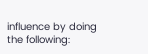influence by doing the following: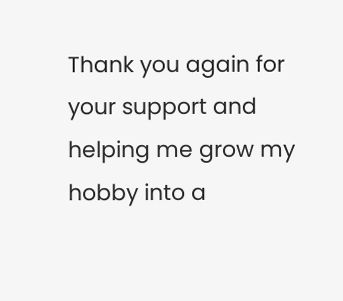Thank you again for your support and helping me grow my hobby into a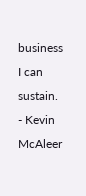business I can sustain.
- Kevin McAleer